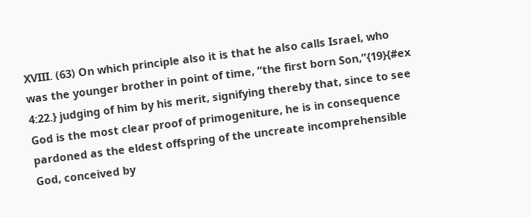XVIII. (63) On which principle also it is that he also calls Israel, who was the younger brother in point of time, “the first born Son,”{19}{#ex 4:22.} judging of him by his merit, signifying thereby that, since to see God is the most clear proof of primogeniture, he is in consequence pardoned as the eldest offspring of the uncreate incomprehensible God, conceived by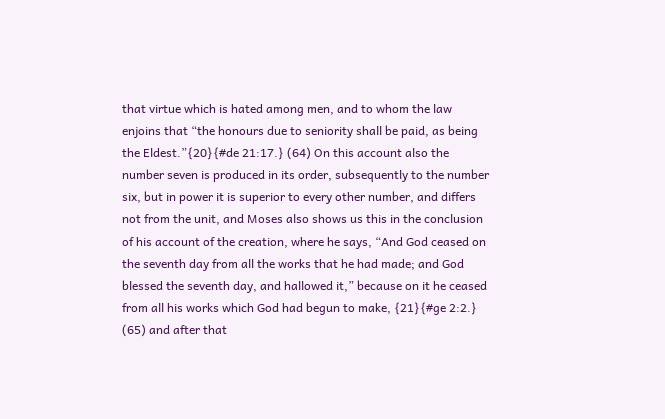that virtue which is hated among men, and to whom the law enjoins that “the honours due to seniority shall be paid, as being the Eldest.”{20}{#de 21:17.} (64) On this account also the number seven is produced in its order, subsequently to the number six, but in power it is superior to every other number, and differs not from the unit, and Moses also shows us this in the conclusion of his account of the creation, where he says, “And God ceased on the seventh day from all the works that he had made; and God blessed the seventh day, and hallowed it,” because on it he ceased from all his works which God had begun to make, {21}{#ge 2:2.} (65) and after that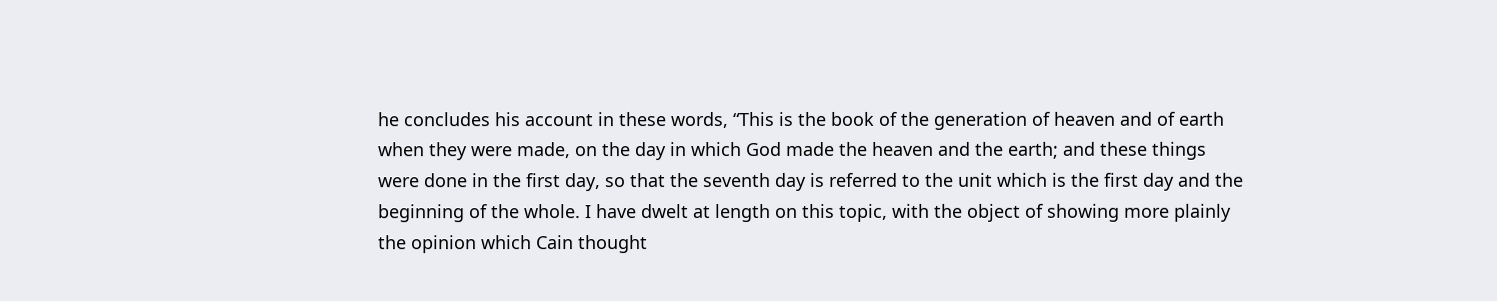he concludes his account in these words, “This is the book of the generation of heaven and of earth when they were made, on the day in which God made the heaven and the earth; and these things were done in the first day, so that the seventh day is referred to the unit which is the first day and the beginning of the whole. I have dwelt at length on this topic, with the object of showing more plainly the opinion which Cain thought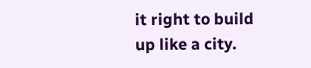it right to build up like a city.